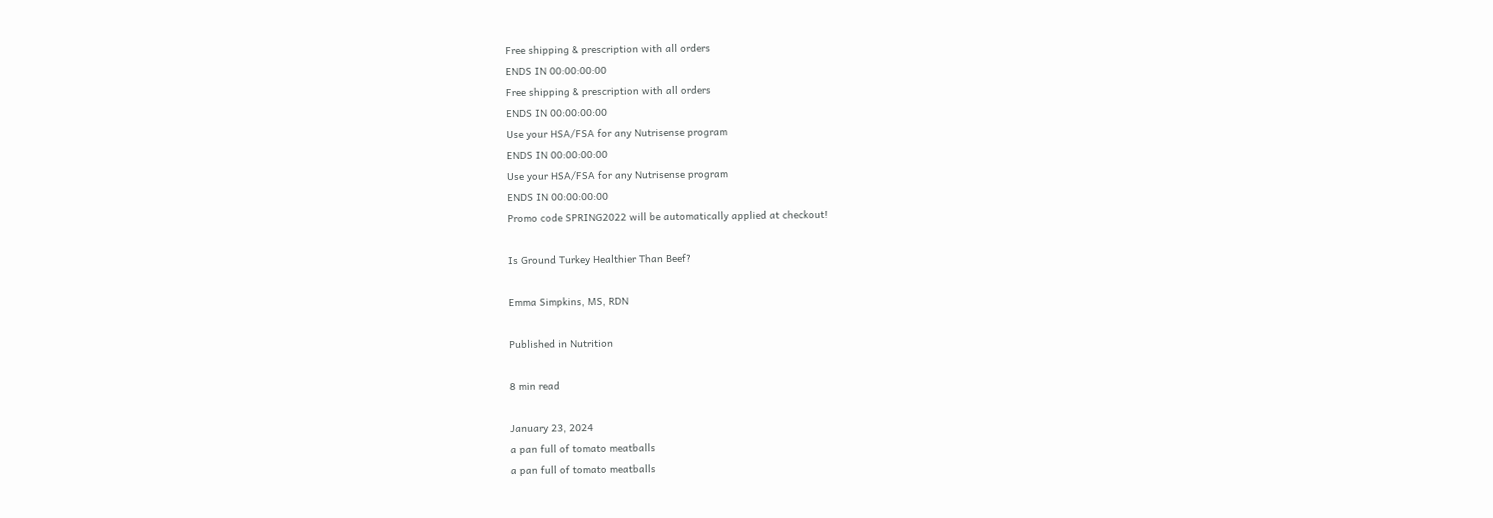Free shipping & prescription with all orders
ENDS IN 00:00:00:00
Free shipping & prescription with all orders
ENDS IN 00:00:00:00
Use your HSA/FSA for any Nutrisense program
ENDS IN 00:00:00:00
Use your HSA/FSA for any Nutrisense program
ENDS IN 00:00:00:00
Promo code SPRING2022 will be automatically applied at checkout!

Is Ground Turkey Healthier Than Beef?

Emma Simpkins, MS, RDN

Published in Nutrition

8 min read

January 23, 2024
a pan full of tomato meatballs
a pan full of tomato meatballs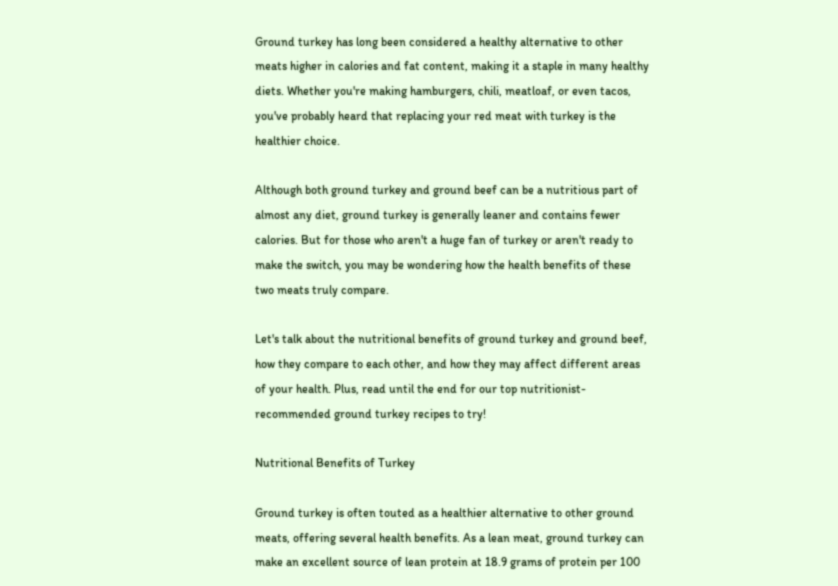Ground turkey has long been considered a healthy alternative to other meats higher in calories and fat content, making it a staple in many healthy diets. Whether you're making hamburgers, chili, meatloaf, or even tacos, you've probably heard that replacing your red meat with turkey is the healthier choice.

Although both ground turkey and ground beef can be a nutritious part of almost any diet, ground turkey is generally leaner and contains fewer calories. But for those who aren't a huge fan of turkey or aren't ready to make the switch, you may be wondering how the health benefits of these two meats truly compare.

Let's talk about the nutritional benefits of ground turkey and ground beef, how they compare to each other, and how they may affect different areas of your health. Plus, read until the end for our top nutritionist-recommended ground turkey recipes to try!

Nutritional Benefits of Turkey

Ground turkey is often touted as a healthier alternative to other ground meats, offering several health benefits. As a lean meat, ground turkey can make an excellent source of lean protein at 18.9 grams of protein per 100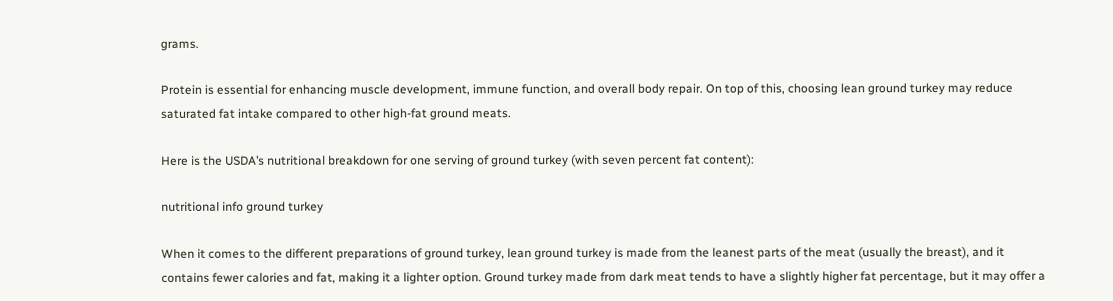grams.

Protein is essential for enhancing muscle development, immune function, and overall body repair. On top of this, choosing lean ground turkey may reduce saturated fat intake compared to other high-fat ground meats.

Here is the USDA’s nutritional breakdown for one serving of ground turkey (with seven percent fat content):

nutritional info ground turkey

When it comes to the different preparations of ground turkey, lean ground turkey is made from the leanest parts of the meat (usually the breast), and it contains fewer calories and fat, making it a lighter option. Ground turkey made from dark meat tends to have a slightly higher fat percentage, but it may offer a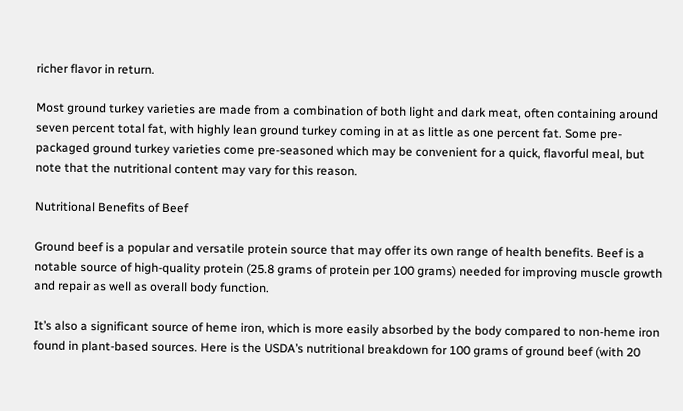richer flavor in return.

Most ground turkey varieties are made from a combination of both light and dark meat, often containing around seven percent total fat, with highly lean ground turkey coming in at as little as one percent fat. Some pre-packaged ground turkey varieties come pre-seasoned which may be convenient for a quick, flavorful meal, but note that the nutritional content may vary for this reason.

Nutritional Benefits of Beef

Ground beef is a popular and versatile protein source that may offer its own range of health benefits. Beef is a notable source of high-quality protein (25.8 grams of protein per 100 grams) needed for improving muscle growth and repair as well as overall body function.

It’s also a significant source of heme iron, which is more easily absorbed by the body compared to non-heme iron found in plant-based sources. Here is the USDA’s nutritional breakdown for 100 grams of ground beef (with 20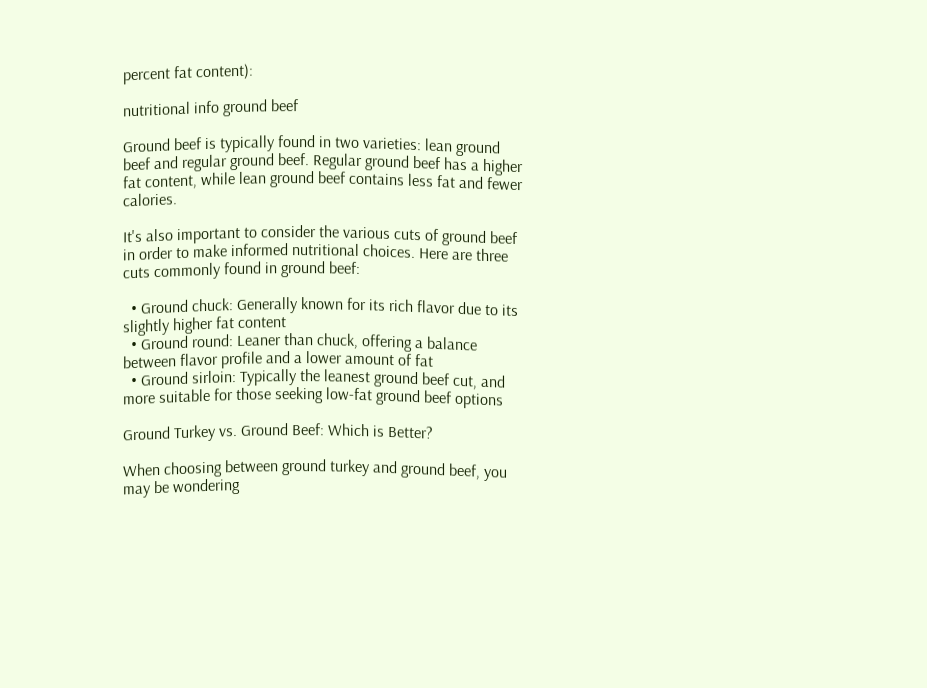percent fat content):

nutritional info ground beef

Ground beef is typically found in two varieties: lean ground beef and regular ground beef. Regular ground beef has a higher fat content, while lean ground beef contains less fat and fewer calories.

It's also important to consider the various cuts of ground beef in order to make informed nutritional choices. Here are three cuts commonly found in ground beef:

  • Ground chuck: Generally known for its rich flavor due to its slightly higher fat content
  • Ground round: Leaner than chuck, offering a balance between flavor profile and a lower amount of fat
  • Ground sirloin: Typically the leanest ground beef cut, and more suitable for those seeking low-fat ground beef options

Ground Turkey vs. Ground Beef: Which is Better?

When choosing between ground turkey and ground beef, you may be wondering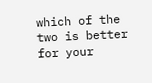which of the two is better for your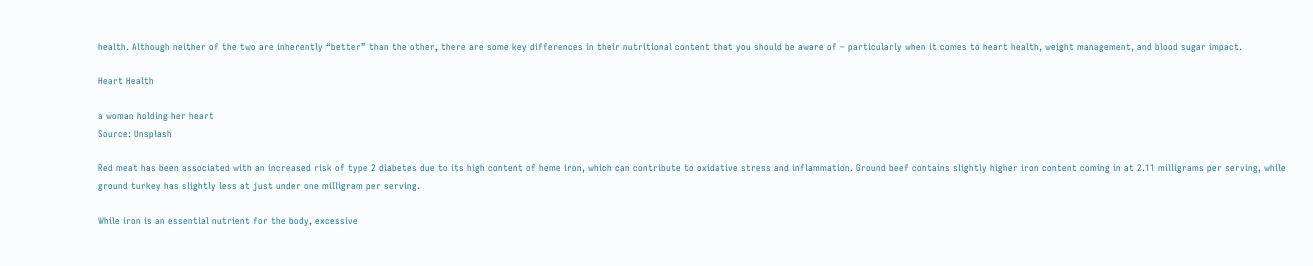health. Although neither of the two are inherently “better” than the other, there are some key differences in their nutritional content that you should be aware of – particularly when it comes to heart health, weight management, and blood sugar impact.

Heart Health

a woman holding her heart
Source: Unsplash

Red meat has been associated with an increased risk of type 2 diabetes due to its high content of heme iron, which can contribute to oxidative stress and inflammation. Ground beef contains slightly higher iron content coming in at 2.11 milligrams per serving, while ground turkey has slightly less at just under one milligram per serving.

While iron is an essential nutrient for the body, excessive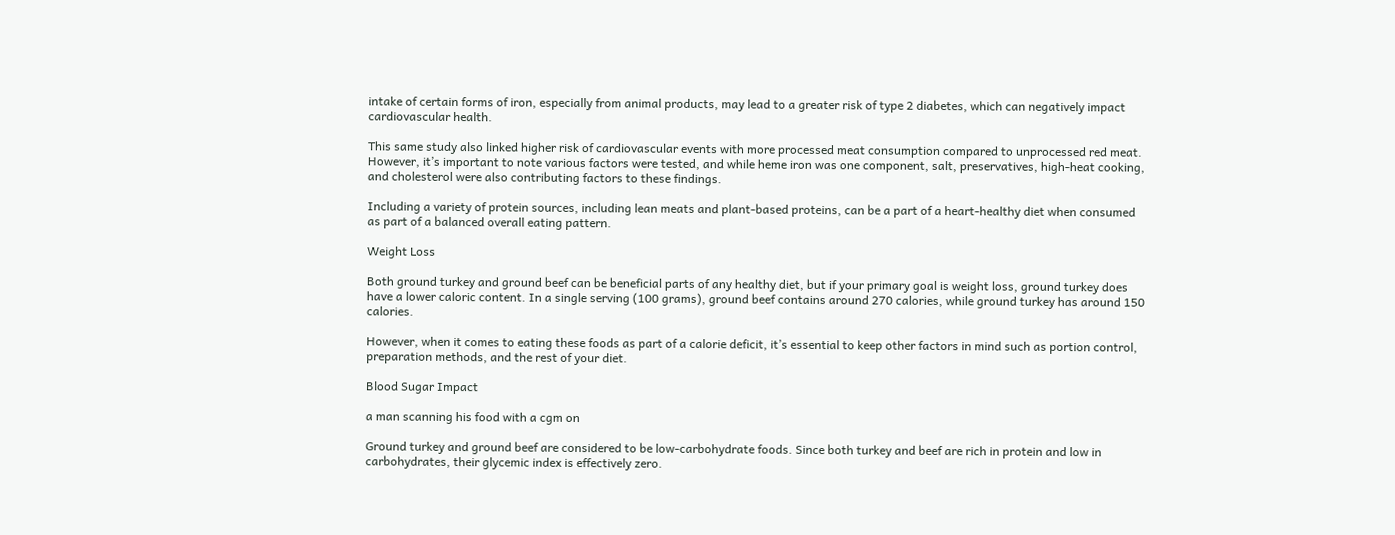intake of certain forms of iron, especially from animal products, may lead to a greater risk of type 2 diabetes, which can negatively impact cardiovascular health.

This same study also linked higher risk of cardiovascular events with more processed meat consumption compared to unprocessed red meat. However, it’s important to note various factors were tested, and while heme iron was one component, salt, preservatives, high-heat cooking, and cholesterol were also contributing factors to these findings.

Including a variety of protein sources, including lean meats and plant-based proteins, can be a part of a heart-healthy diet when consumed as part of a balanced overall eating pattern.

Weight Loss

Both ground turkey and ground beef can be beneficial parts of any healthy diet, but if your primary goal is weight loss, ground turkey does have a lower caloric content. In a single serving (100 grams), ground beef contains around 270 calories, while ground turkey has around 150 calories.

However, when it comes to eating these foods as part of a calorie deficit, it’s essential to keep other factors in mind such as portion control, preparation methods, and the rest of your diet.

Blood Sugar Impact

a man scanning his food with a cgm on

Ground turkey and ground beef are considered to be low-carbohydrate foods. Since both turkey and beef are rich in protein and low in carbohydrates, their glycemic index is effectively zero.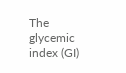The glycemic index (GI)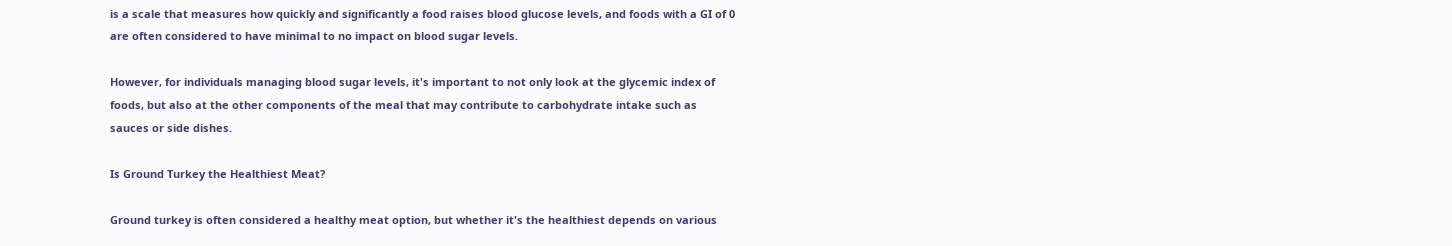is a scale that measures how quickly and significantly a food raises blood glucose levels, and foods with a GI of 0 are often considered to have minimal to no impact on blood sugar levels.

However, for individuals managing blood sugar levels, it's important to not only look at the glycemic index of foods, but also at the other components of the meal that may contribute to carbohydrate intake such as sauces or side dishes.

Is Ground Turkey the Healthiest Meat?

Ground turkey is often considered a healthy meat option, but whether it's the healthiest depends on various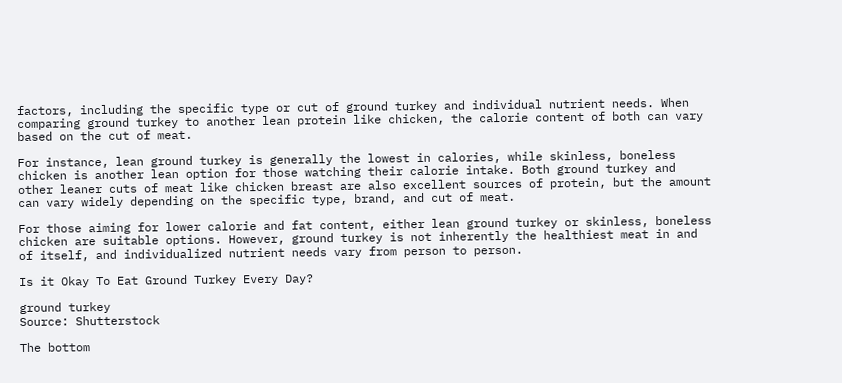factors, including the specific type or cut of ground turkey and individual nutrient needs. When comparing ground turkey to another lean protein like chicken, the calorie content of both can vary based on the cut of meat.

For instance, lean ground turkey is generally the lowest in calories, while skinless, boneless chicken is another lean option for those watching their calorie intake. Both ground turkey and other leaner cuts of meat like chicken breast are also excellent sources of protein, but the amount can vary widely depending on the specific type, brand, and cut of meat.

For those aiming for lower calorie and fat content, either lean ground turkey or skinless, boneless chicken are suitable options. However, ground turkey is not inherently the healthiest meat in and of itself, and individualized nutrient needs vary from person to person.

Is it Okay To Eat Ground Turkey Every Day?

ground turkey
Source: Shutterstock

The bottom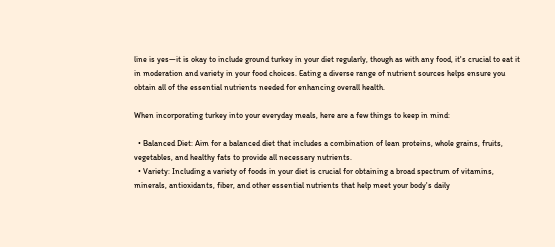line is yes—it is okay to include ground turkey in your diet regularly, though as with any food, it's crucial to eat it in moderation and variety in your food choices. Eating a diverse range of nutrient sources helps ensure you obtain all of the essential nutrients needed for enhancing overall health.

When incorporating turkey into your everyday meals, here are a few things to keep in mind:

  • Balanced Diet: Aim for a balanced diet that includes a combination of lean proteins, whole grains, fruits, vegetables, and healthy fats to provide all necessary nutrients.
  • Variety: Including a variety of foods in your diet is crucial for obtaining a broad spectrum of vitamins, minerals, antioxidants, fiber, and other essential nutrients that help meet your body's daily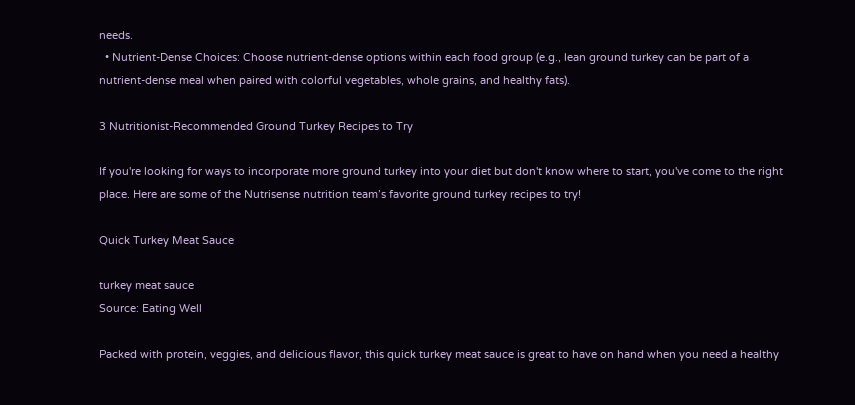needs.
  • Nutrient-Dense Choices: Choose nutrient-dense options within each food group (e.g., lean ground turkey can be part of a nutrient-dense meal when paired with colorful vegetables, whole grains, and healthy fats).

3 Nutritionist-Recommended Ground Turkey Recipes to Try

If you're looking for ways to incorporate more ground turkey into your diet but don't know where to start, you've come to the right place. Here are some of the Nutrisense nutrition team’s favorite ground turkey recipes to try!

Quick Turkey Meat Sauce

turkey meat sauce
Source: Eating Well

Packed with protein, veggies, and delicious flavor, this quick turkey meat sauce is great to have on hand when you need a healthy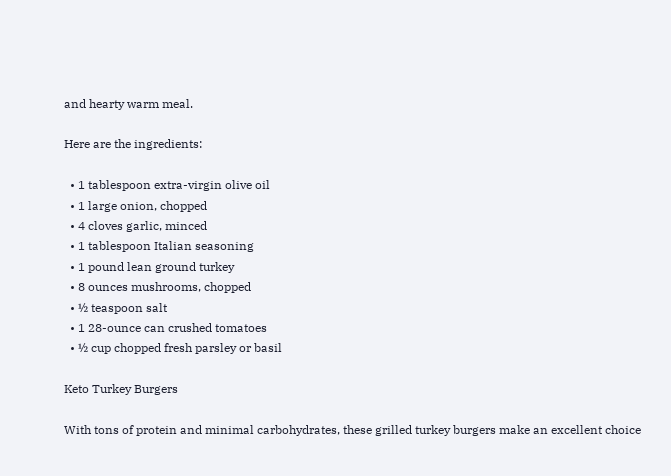and hearty warm meal.

Here are the ingredients:

  • 1 tablespoon extra-virgin olive oil
  • 1 large onion, chopped
  • 4 cloves garlic, minced
  • 1 tablespoon Italian seasoning
  • 1 pound lean ground turkey
  • 8 ounces mushrooms, chopped
  • ½ teaspoon salt
  • 1 28-ounce can crushed tomatoes
  • ½ cup chopped fresh parsley or basil

Keto Turkey Burgers

With tons of protein and minimal carbohydrates, these grilled turkey burgers make an excellent choice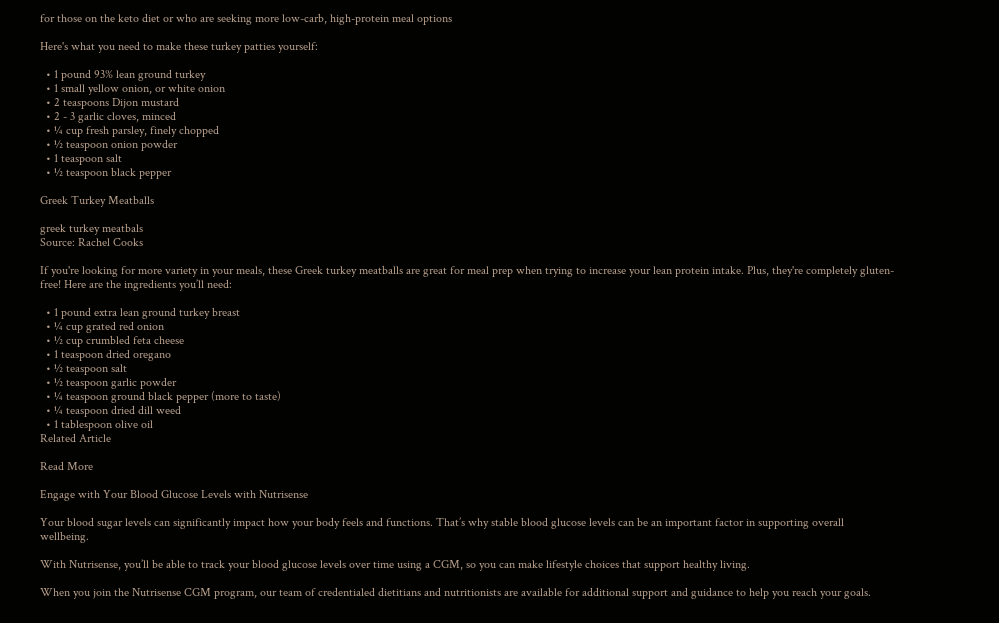for those on the keto diet or who are seeking more low-carb, high-protein meal options

Here's what you need to make these turkey patties yourself:

  • 1 pound 93% lean ground turkey
  • 1 small yellow onion, or white onion
  • 2 teaspoons Dijon mustard
  • 2 - 3 garlic cloves, minced
  • ¼ cup fresh parsley, finely chopped
  • ½ teaspoon onion powder
  • 1 teaspoon salt
  • ½ teaspoon black pepper

Greek Turkey Meatballs

greek turkey meatbals
Source: Rachel Cooks

If you're looking for more variety in your meals, these Greek turkey meatballs are great for meal prep when trying to increase your lean protein intake. Plus, they're completely gluten-free! Here are the ingredients you’ll need:

  • 1 pound extra lean ground turkey breast
  • ¼ cup grated red onion
  • ½ cup crumbled feta cheese
  • 1 teaspoon dried oregano
  • ½ teaspoon salt
  • ½ teaspoon garlic powder
  • ¼ teaspoon ground black pepper (more to taste)
  • ¼ teaspoon dried dill weed
  • 1 tablespoon olive oil
Related Article

Read More

Engage with Your Blood Glucose Levels with Nutrisense

Your blood sugar levels can significantly impact how your body feels and functions. That’s why stable blood glucose levels can be an important factor in supporting overall wellbeing.

With Nutrisense, you’ll be able to track your blood glucose levels over time using a CGM, so you can make lifestyle choices that support healthy living.

When you join the Nutrisense CGM program, our team of credentialed dietitians and nutritionists are available for additional support and guidance to help you reach your goals.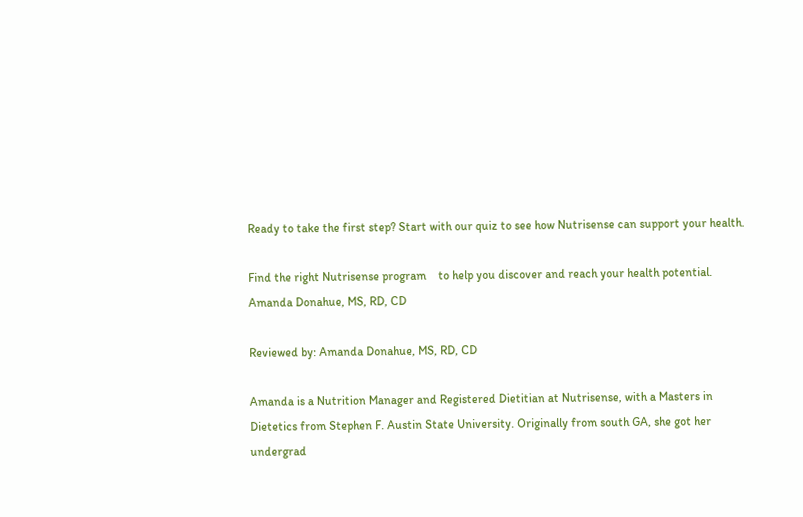Ready to take the first step? Start with our quiz to see how Nutrisense can support your health.

Find the right Nutrisense program    to help you discover and reach your health potential.
Amanda Donahue, MS, RD, CD

Reviewed by: Amanda Donahue, MS, RD, CD

Amanda is a Nutrition Manager and Registered Dietitian at Nutrisense, with a Masters in Dietetics from Stephen F. Austin State University. Originally from south GA, she got her undergrad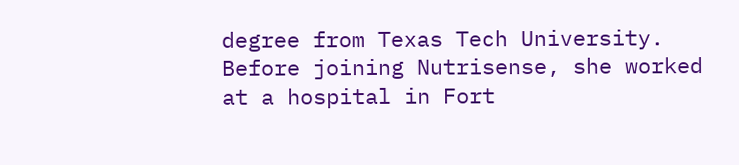degree from Texas Tech University. Before joining Nutrisense, she worked at a hospital in Fort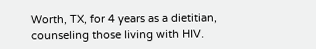Worth, TX, for 4 years as a dietitian, counseling those living with HIV.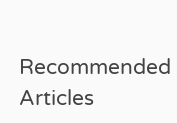Recommended Articles